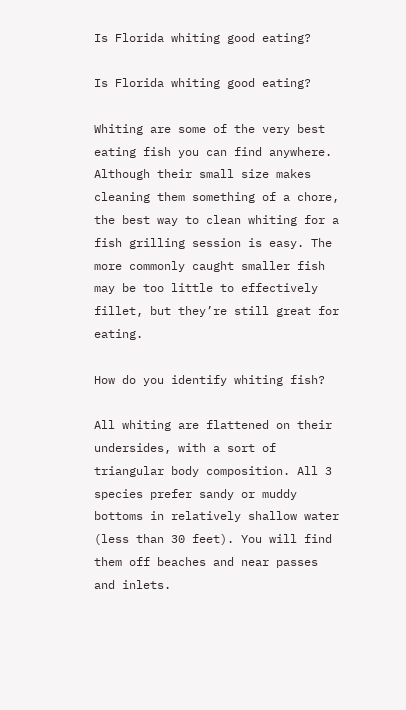Is Florida whiting good eating?

Is Florida whiting good eating?

Whiting are some of the very best eating fish you can find anywhere. Although their small size makes cleaning them something of a chore, the best way to clean whiting for a fish grilling session is easy. The more commonly caught smaller fish may be too little to effectively fillet, but they’re still great for eating.

How do you identify whiting fish?

All whiting are flattened on their undersides, with a sort of triangular body composition. All 3 species prefer sandy or muddy bottoms in relatively shallow water (less than 30 feet). You will find them off beaches and near passes and inlets.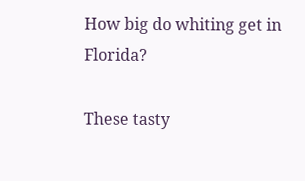How big do whiting get in Florida?

These tasty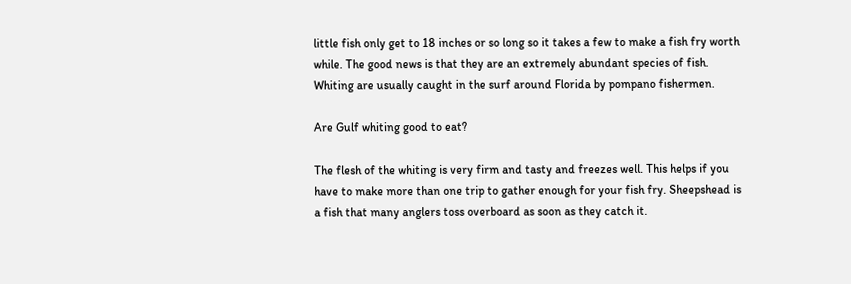little fish only get to 18 inches or so long so it takes a few to make a fish fry worth while. The good news is that they are an extremely abundant species of fish. Whiting are usually caught in the surf around Florida by pompano fishermen.

Are Gulf whiting good to eat?

The flesh of the whiting is very firm and tasty and freezes well. This helps if you have to make more than one trip to gather enough for your fish fry. Sheepshead is a fish that many anglers toss overboard as soon as they catch it.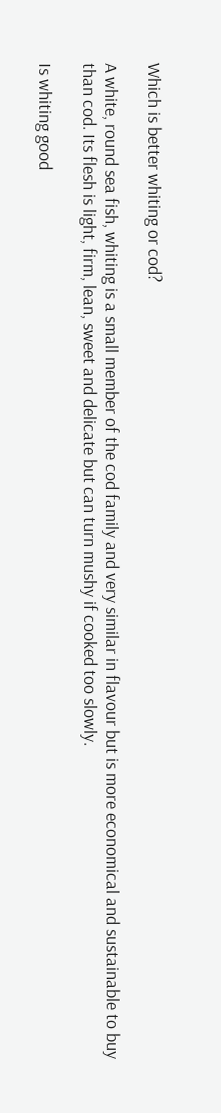Which is better whiting or cod?

A white, round sea fish, whiting is a small member of the cod family and very similar in flavour but is more economical and sustainable to buy than cod. Its flesh is light, firm, lean, sweet and delicate but can turn mushy if cooked too slowly.

Is whiting good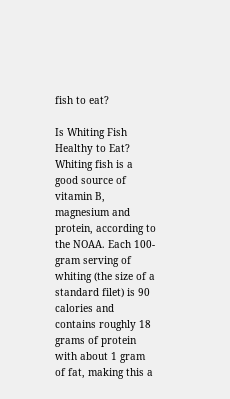fish to eat?

Is Whiting Fish Healthy to Eat? Whiting fish is a good source of vitamin B, magnesium and protein, according to the NOAA. Each 100-gram serving of whiting (the size of a standard filet) is 90 calories and contains roughly 18 grams of protein with about 1 gram of fat, making this a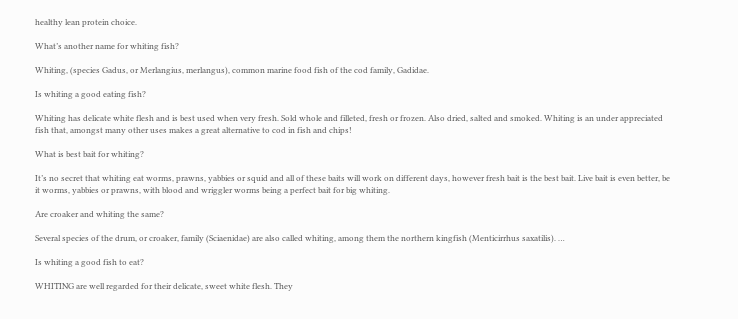healthy lean protein choice.

What’s another name for whiting fish?

Whiting, (species Gadus, or Merlangius, merlangus), common marine food fish of the cod family, Gadidae.

Is whiting a good eating fish?

Whiting has delicate white flesh and is best used when very fresh. Sold whole and filleted, fresh or frozen. Also dried, salted and smoked. Whiting is an under appreciated fish that, amongst many other uses makes a great alternative to cod in fish and chips!

What is best bait for whiting?

It’s no secret that whiting eat worms, prawns, yabbies or squid and all of these baits will work on different days, however fresh bait is the best bait. Live bait is even better, be it worms, yabbies or prawns, with blood and wriggler worms being a perfect bait for big whiting.

Are croaker and whiting the same?

Several species of the drum, or croaker, family (Sciaenidae) are also called whiting, among them the northern kingfish (Menticirrhus saxatilis). …

Is whiting a good fish to eat?

WHITING are well regarded for their delicate, sweet white flesh. They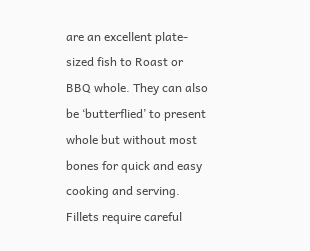are an excellent plate-sized fish to Roast or BBQ whole. They can also be ‘butterflied’ to present whole but without most bones for quick and easy cooking and serving. Fillets require careful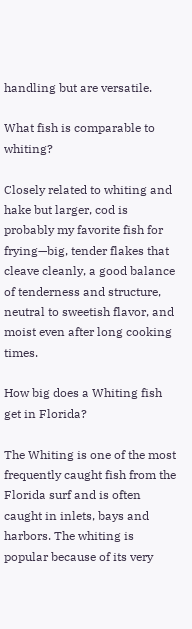handling but are versatile.

What fish is comparable to whiting?

Closely related to whiting and hake but larger, cod is probably my favorite fish for frying—big, tender flakes that cleave cleanly, a good balance of tenderness and structure, neutral to sweetish flavor, and moist even after long cooking times.

How big does a Whiting fish get in Florida?

The Whiting is one of the most frequently caught fish from the Florida surf and is often caught in inlets, bays and harbors. The whiting is popular because of its very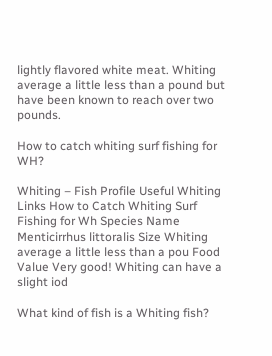lightly flavored white meat. Whiting average a little less than a pound but have been known to reach over two pounds.

How to catch whiting surf fishing for WH?

Whiting – Fish Profile Useful Whiting Links How to Catch Whiting Surf Fishing for Wh Species Name Menticirrhus littoralis Size Whiting average a little less than a pou Food Value Very good! Whiting can have a slight iod

What kind of fish is a Whiting fish?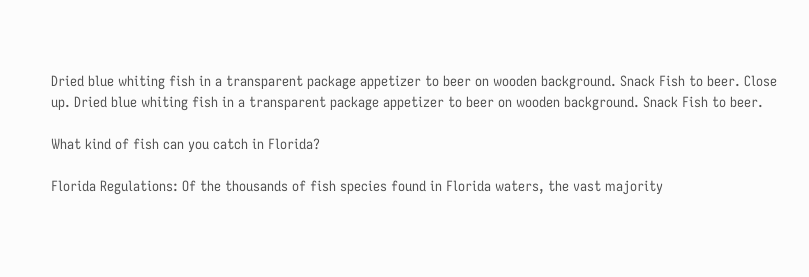Dried blue whiting fish in a transparent package appetizer to beer on wooden background. Snack Fish to beer. Close up. Dried blue whiting fish in a transparent package appetizer to beer on wooden background. Snack Fish to beer.

What kind of fish can you catch in Florida?

Florida Regulations: Of the thousands of fish species found in Florida waters, the vast majority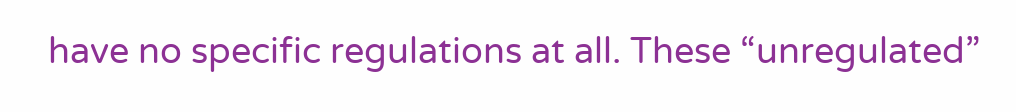have no specific regulations at all. These “unregulated”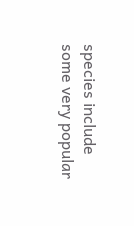species include some very popular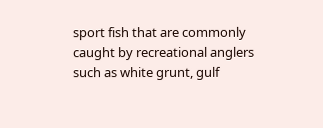sport fish that are commonly caught by recreational anglers such as white grunt, gulf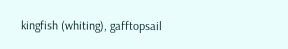kingfish (whiting), gafftopsail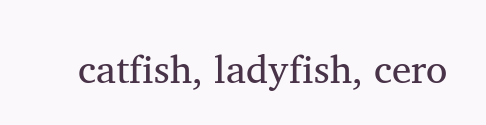catfish, ladyfish, cero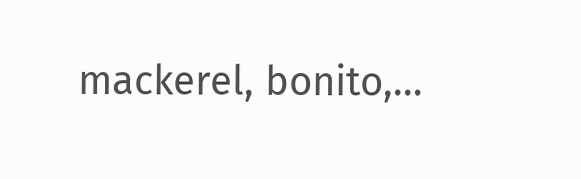mackerel, bonito,…